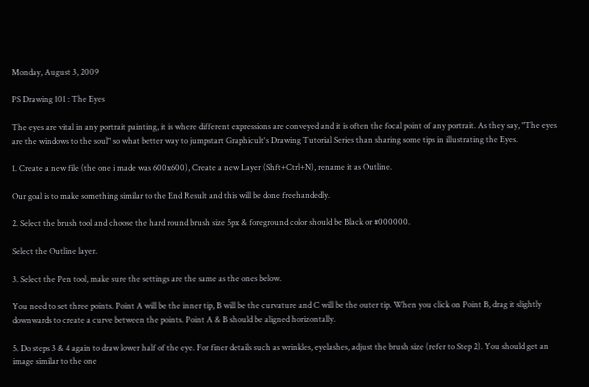Monday, August 3, 2009

PS Drawing 101 : The Eyes

The eyes are vital in any portrait painting, it is where different expressions are conveyed and it is often the focal point of any portrait. As they say, "The eyes are the windows to the soul" so what better way to jumpstart Graphicult's Drawing Tutorial Series than sharing some tips in illustrating the Eyes.

1. Create a new file (the one i made was 600x600), Create a new Layer (Shft+Ctrl+N), rename it as Outline.

Our goal is to make something similar to the End Result and this will be done freehandedly.

2. Select the brush tool and choose the hard round brush size 5px & foreground color should be Black or #000000.

Select the Outline layer.

3. Select the Pen tool, make sure the settings are the same as the ones below.

You need to set three points. Point A will be the inner tip, B will be the curvature and C will be the outer tip. When you click on Point B, drag it slightly downwards to create a curve between the points. Point A & B should be aligned horizontally.

5. Do steps 3 & 4 again to draw lower half of the eye. For finer details such as wrinkles, eyelashes, adjust the brush size (refer to Step 2). You should get an image similar to the one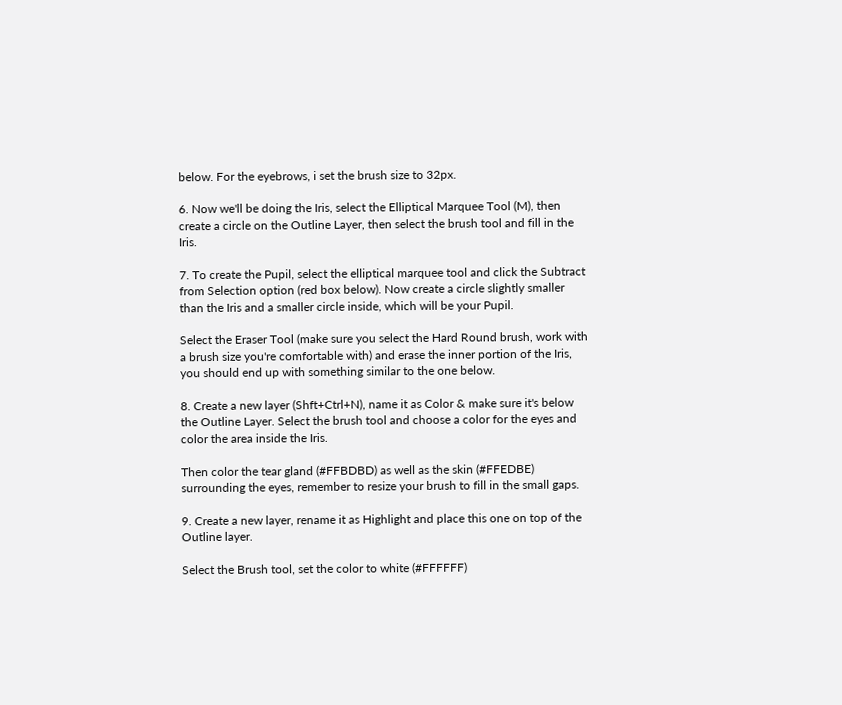below. For the eyebrows, i set the brush size to 32px.

6. Now we'll be doing the Iris, select the Elliptical Marquee Tool (M), then create a circle on the Outline Layer, then select the brush tool and fill in the Iris.

7. To create the Pupil, select the elliptical marquee tool and click the Subtract from Selection option (red box below). Now create a circle slightly smaller than the Iris and a smaller circle inside, which will be your Pupil.

Select the Eraser Tool (make sure you select the Hard Round brush, work with a brush size you're comfortable with) and erase the inner portion of the Iris, you should end up with something similar to the one below.

8. Create a new layer (Shft+Ctrl+N), name it as Color & make sure it's below the Outline Layer. Select the brush tool and choose a color for the eyes and color the area inside the Iris.

Then color the tear gland (#FFBDBD) as well as the skin (#FFEDBE) surrounding the eyes, remember to resize your brush to fill in the small gaps.

9. Create a new layer, rename it as Highlight and place this one on top of the Outline layer.

Select the Brush tool, set the color to white (#FFFFFF)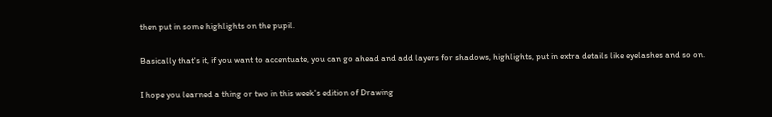then put in some highlights on the pupil.

Basically that's it, if you want to accentuate, you can go ahead and add layers for shadows, highlights, put in extra details like eyelashes and so on.

I hope you learned a thing or two in this week's edition of Drawing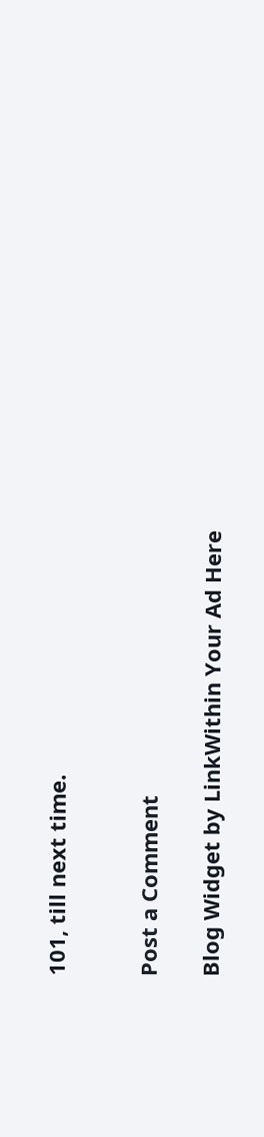101, till next time.


Post a Comment

Blog Widget by LinkWithin Your Ad Here